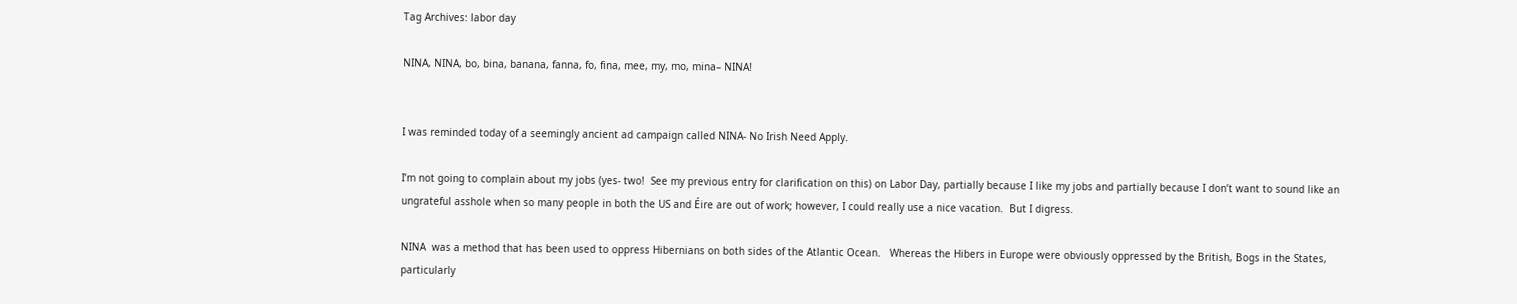Tag Archives: labor day

NINA, NINA, bo, bina, banana, fanna, fo, fina, mee, my, mo, mina– NINA!


I was reminded today of a seemingly ancient ad campaign called NINA- No Irish Need Apply.

I’m not going to complain about my jobs (yes- two!  See my previous entry for clarification on this) on Labor Day, partially because I like my jobs and partially because I don’t want to sound like an ungrateful asshole when so many people in both the US and Éire are out of work; however, I could really use a nice vacation.  But I digress.

NINA  was a method that has been used to oppress Hibernians on both sides of the Atlantic Ocean.   Whereas the Hibers in Europe were obviously oppressed by the British, Bogs in the States, particularly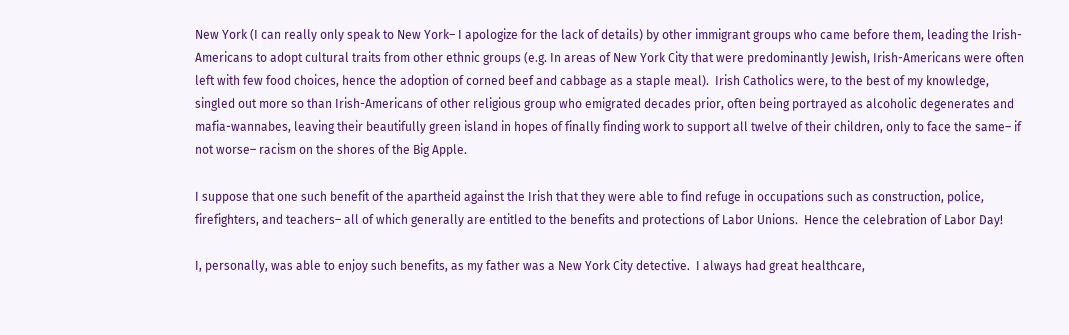New York (I can really only speak to New York– I apologize for the lack of details) by other immigrant groups who came before them, leading the Irish-Americans to adopt cultural traits from other ethnic groups (e.g. In areas of New York City that were predominantly Jewish, Irish-Americans were often left with few food choices, hence the adoption of corned beef and cabbage as a staple meal).  Irish Catholics were, to the best of my knowledge, singled out more so than Irish-Americans of other religious group who emigrated decades prior, often being portrayed as alcoholic degenerates and mafia-wannabes, leaving their beautifully green island in hopes of finally finding work to support all twelve of their children, only to face the same– if not worse– racism on the shores of the Big Apple.

I suppose that one such benefit of the apartheid against the Irish that they were able to find refuge in occupations such as construction, police, firefighters, and teachers– all of which generally are entitled to the benefits and protections of Labor Unions.  Hence the celebration of Labor Day!

I, personally, was able to enjoy such benefits, as my father was a New York City detective.  I always had great healthcare,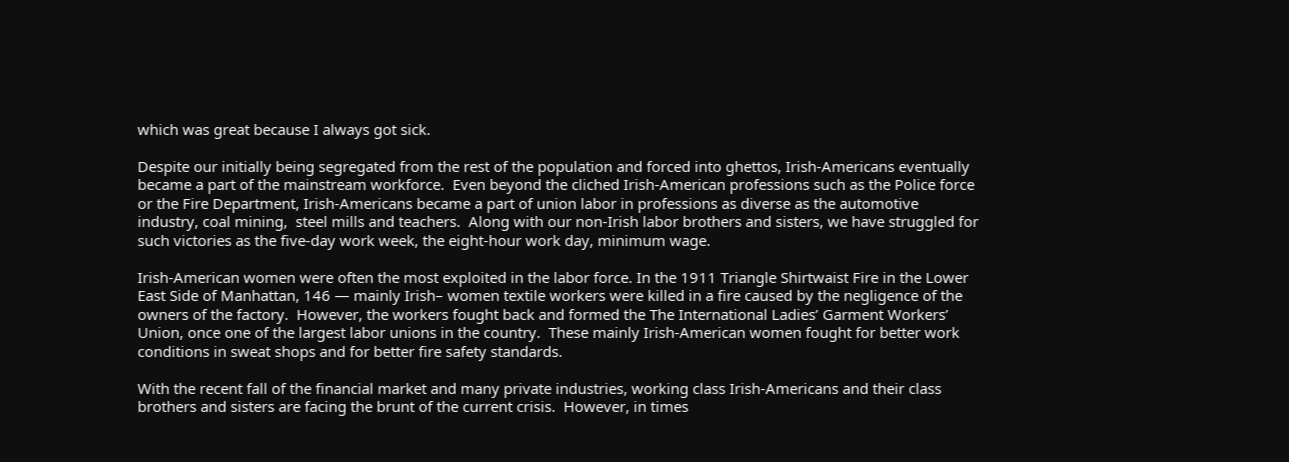which was great because I always got sick.

Despite our initially being segregated from the rest of the population and forced into ghettos, Irish-Americans eventually became a part of the mainstream workforce.  Even beyond the cliched Irish-American professions such as the Police force or the Fire Department, Irish-Americans became a part of union labor in professions as diverse as the automotive industry, coal mining,  steel mills and teachers.  Along with our non-Irish labor brothers and sisters, we have struggled for such victories as the five-day work week, the eight-hour work day, minimum wage.

Irish-American women were often the most exploited in the labor force. In the 1911 Triangle Shirtwaist Fire in the Lower East Side of Manhattan, 146 — mainly Irish– women textile workers were killed in a fire caused by the negligence of the owners of the factory.  However, the workers fought back and formed the The International Ladies’ Garment Workers’ Union, once one of the largest labor unions in the country.  These mainly Irish-American women fought for better work conditions in sweat shops and for better fire safety standards.

With the recent fall of the financial market and many private industries, working class Irish-Americans and their class brothers and sisters are facing the brunt of the current crisis.  However, in times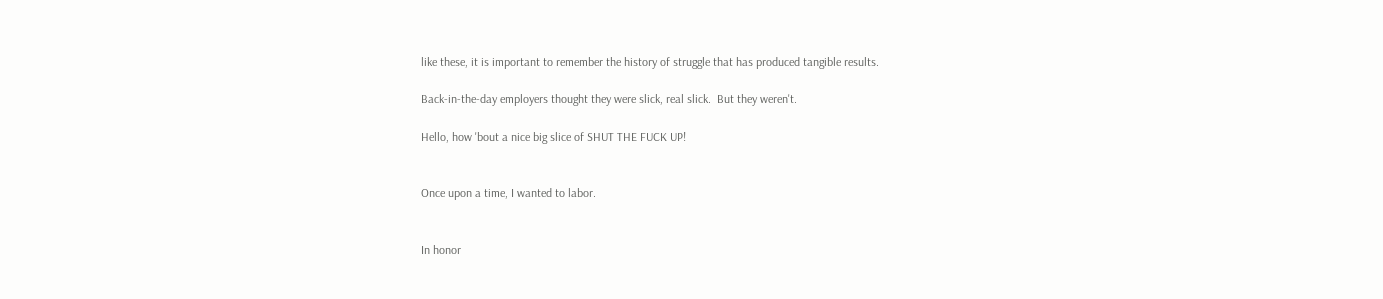like these, it is important to remember the history of struggle that has produced tangible results.

Back-in-the-day employers thought they were slick, real slick.  But they weren't.

Hello, how 'bout a nice big slice of SHUT THE FUCK UP!


Once upon a time, I wanted to labor.


In honor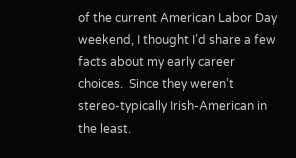of the current American Labor Day weekend, I thought I’d share a few facts about my early career choices.  Since they weren’t stereo-typically Irish-American in the least.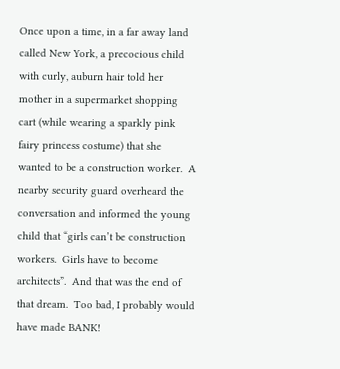Once upon a time, in a far away land called New York, a precocious child with curly, auburn hair told her mother in a supermarket shopping cart (while wearing a sparkly pink fairy princess costume) that she wanted to be a construction worker.  A nearby security guard overheard the conversation and informed the young child that “girls can’t be construction workers.  Girls have to become architects”.  And that was the end of that dream.  Too bad, I probably would have made BANK!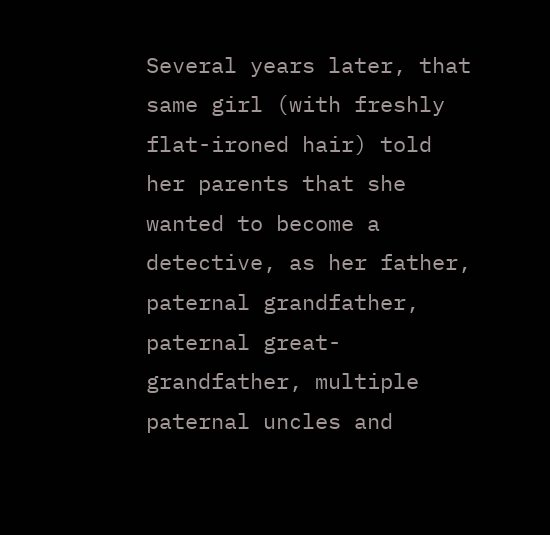Several years later, that same girl (with freshly flat-ironed hair) told her parents that she wanted to become a detective, as her father, paternal grandfather, paternal great-grandfather, multiple paternal uncles and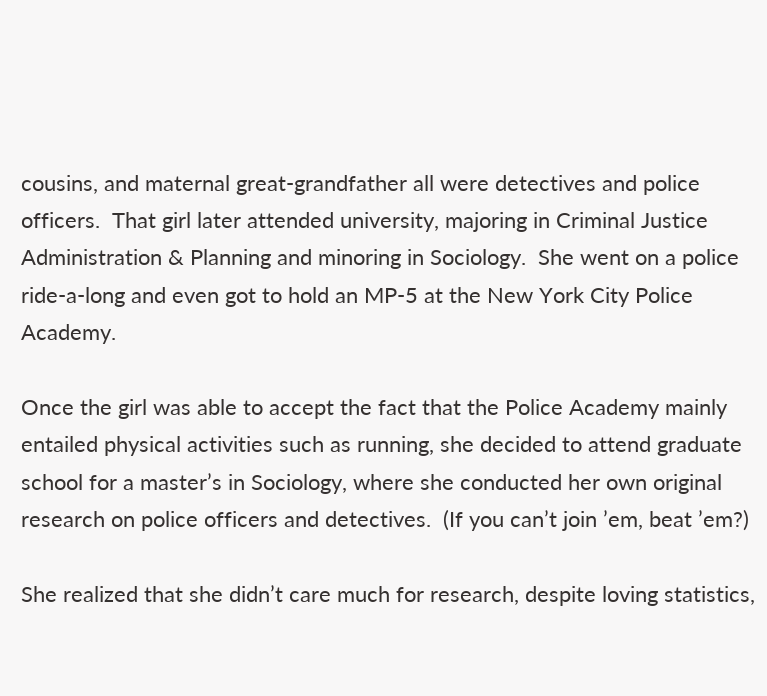cousins, and maternal great-grandfather all were detectives and police officers.  That girl later attended university, majoring in Criminal Justice Administration & Planning and minoring in Sociology.  She went on a police ride-a-long and even got to hold an MP-5 at the New York City Police Academy.

Once the girl was able to accept the fact that the Police Academy mainly entailed physical activities such as running, she decided to attend graduate school for a master’s in Sociology, where she conducted her own original research on police officers and detectives.  (If you can’t join ’em, beat ’em?)

She realized that she didn’t care much for research, despite loving statistics,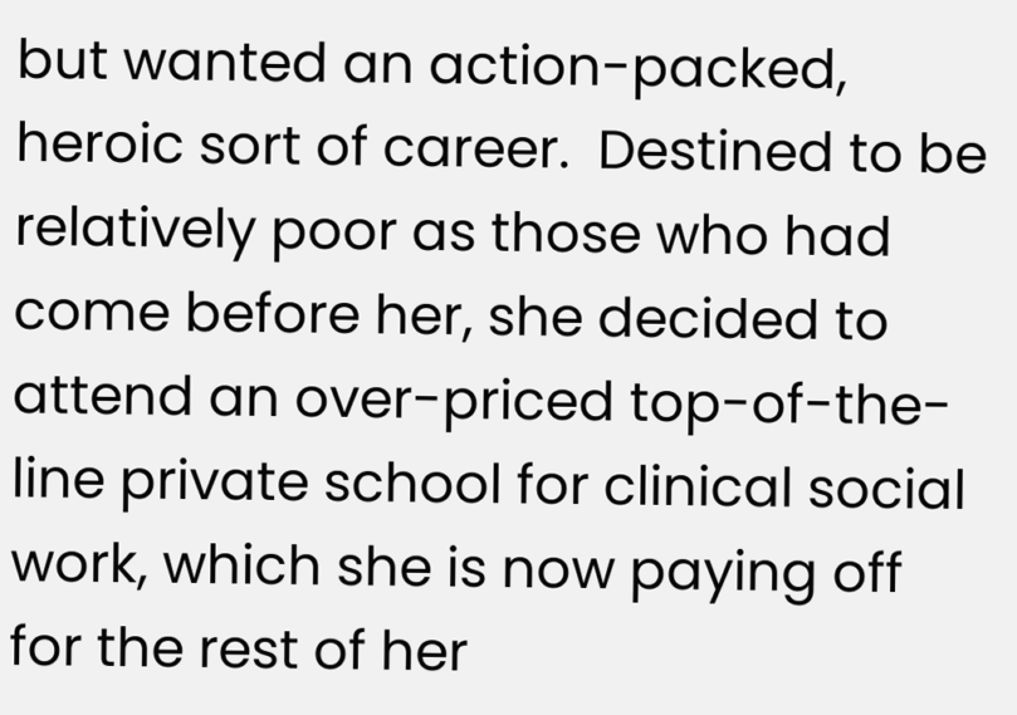but wanted an action-packed, heroic sort of career.  Destined to be relatively poor as those who had come before her, she decided to attend an over-priced top-of-the-line private school for clinical social work, which she is now paying off for the rest of her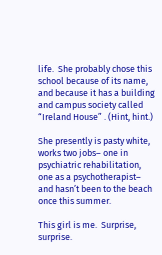life.  She probably chose this school because of its name, and because it has a building and campus society called “Ireland House” . (Hint, hint.)

She presently is pasty white, works two jobs– one in psychiatric rehabilitation, one as a psychotherapist– and hasn’t been to the beach once this summer.

This girl is me.  Surprise, surprise.